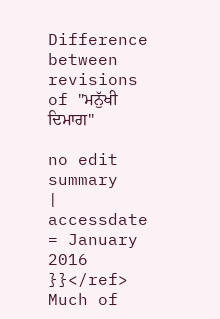Difference between revisions of "ਮਨੁੱਖੀ ਦਿਮਾਗ"

no edit summary
| accessdate = January 2016
}}</ref> Much of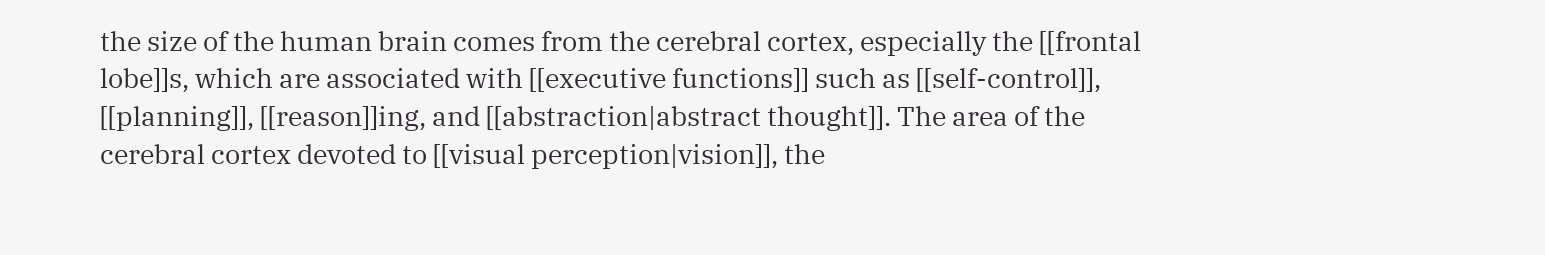the size of the human brain comes from the cerebral cortex, especially the [[frontal lobe]]s, which are associated with [[executive functions]] such as [[self-control]], [[planning]], [[reason]]ing, and [[abstraction|abstract thought]]. The area of the cerebral cortex devoted to [[visual perception|vision]], the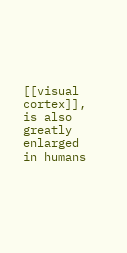[[visual cortex]], is also greatly enlarged in humans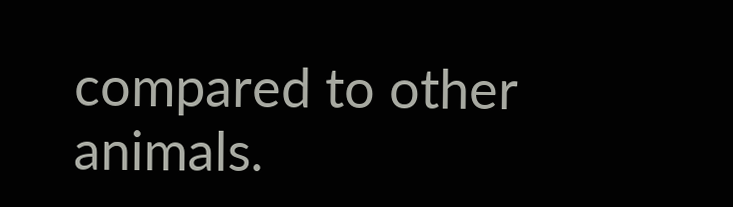compared to other animals.